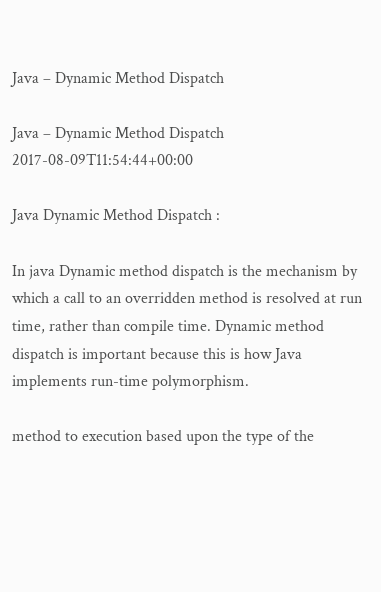Java – Dynamic Method Dispatch

Java – Dynamic Method Dispatch 2017-08-09T11:54:44+00:00

Java Dynamic Method Dispatch :

In java Dynamic method dispatch is the mechanism by which a call to an overridden method is resolved at run time, rather than compile time. Dynamic method dispatch is important because this is how Java implements run-time polymorphism.

method to execution based upon the type of the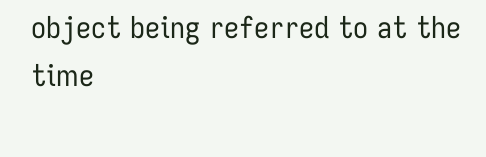object being referred to at the time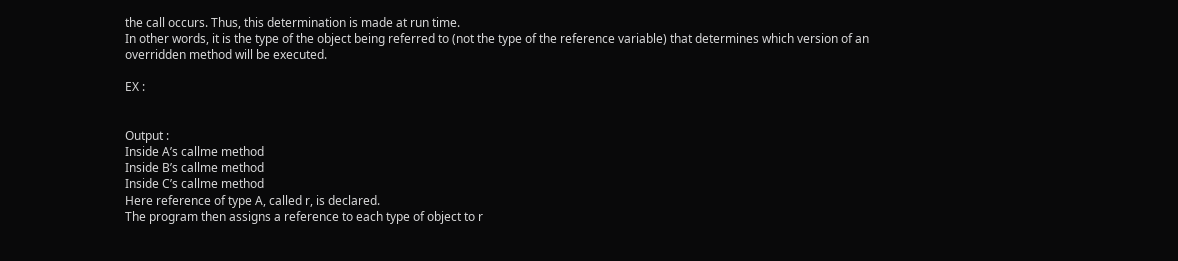the call occurs. Thus, this determination is made at run time.
In other words, it is the type of the object being referred to (not the type of the reference variable) that determines which version of an overridden method will be executed.

EX :


Output :
Inside A’s callme method
Inside B’s callme method
Inside C’s callme method
Here reference of type A, called r, is declared.
The program then assigns a reference to each type of object to r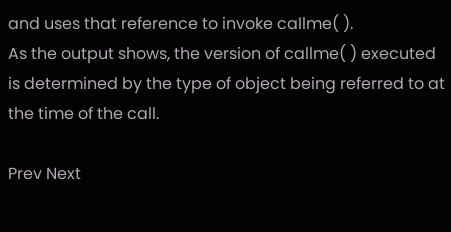and uses that reference to invoke callme( ).
As the output shows, the version of callme( ) executed is determined by the type of object being referred to at the time of the call.

Prev Next